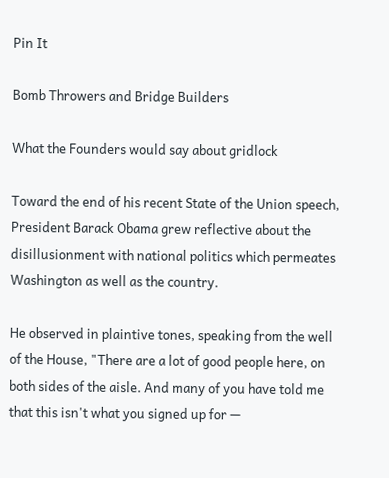Pin It

Bomb Throwers and Bridge Builders

What the Founders would say about gridlock

Toward the end of his recent State of the Union speech, President Barack Obama grew reflective about the disillusionment with national politics which permeates Washington as well as the country.

He observed in plaintive tones, speaking from the well of the House, "There are a lot of good people here, on both sides of the aisle. And many of you have told me that this isn't what you signed up for —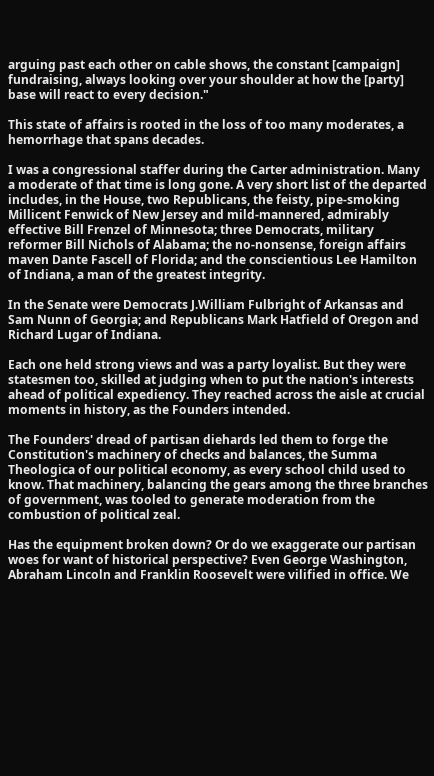arguing past each other on cable shows, the constant [campaign] fundraising, always looking over your shoulder at how the [party] base will react to every decision."

This state of affairs is rooted in the loss of too many moderates, a hemorrhage that spans decades.

I was a congressional staffer during the Carter administration. Many a moderate of that time is long gone. A very short list of the departed includes, in the House, two Republicans, the feisty, pipe-smoking Millicent Fenwick of New Jersey and mild-mannered, admirably effective Bill Frenzel of Minnesota; three Democrats, military reformer Bill Nichols of Alabama; the no-nonsense, foreign affairs maven Dante Fascell of Florida; and the conscientious Lee Hamilton of Indiana, a man of the greatest integrity.

In the Senate were Democrats J.William Fulbright of Arkansas and Sam Nunn of Georgia; and Republicans Mark Hatfield of Oregon and Richard Lugar of Indiana.

Each one held strong views and was a party loyalist. But they were statesmen too, skilled at judging when to put the nation's interests ahead of political expediency. They reached across the aisle at crucial moments in history, as the Founders intended.

The Founders' dread of partisan diehards led them to forge the Constitution's machinery of checks and balances, the Summa Theologica of our political economy, as every school child used to know. That machinery, balancing the gears among the three branches of government, was tooled to generate moderation from the combustion of political zeal.

Has the equipment broken down? Or do we exaggerate our partisan woes for want of historical perspective? Even George Washington, Abraham Lincoln and Franklin Roosevelt were vilified in office. We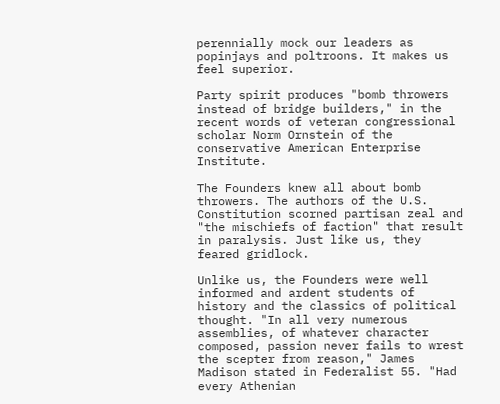perennially mock our leaders as popinjays and poltroons. It makes us feel superior.

Party spirit produces "bomb throwers instead of bridge builders," in the recent words of veteran congressional scholar Norm Ornstein of the conservative American Enterprise Institute.

The Founders knew all about bomb throwers. The authors of the U.S. Constitution scorned partisan zeal and "the mischiefs of faction" that result in paralysis. Just like us, they feared gridlock.

Unlike us, the Founders were well informed and ardent students of history and the classics of political thought. "In all very numerous assemblies, of whatever character composed, passion never fails to wrest the scepter from reason," James Madison stated in Federalist 55. "Had every Athenian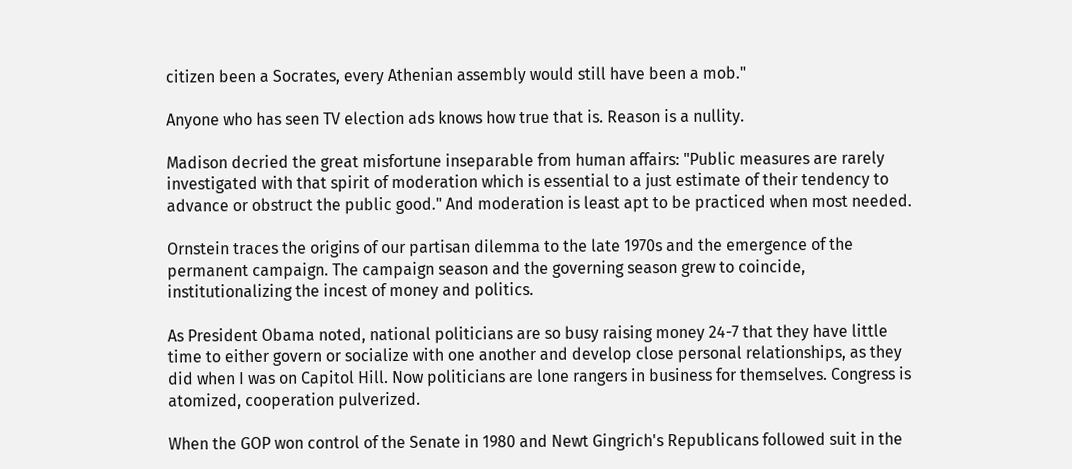citizen been a Socrates, every Athenian assembly would still have been a mob."

Anyone who has seen TV election ads knows how true that is. Reason is a nullity.

Madison decried the great misfortune inseparable from human affairs: "Public measures are rarely investigated with that spirit of moderation which is essential to a just estimate of their tendency to advance or obstruct the public good." And moderation is least apt to be practiced when most needed.

Ornstein traces the origins of our partisan dilemma to the late 1970s and the emergence of the permanent campaign. The campaign season and the governing season grew to coincide, institutionalizing the incest of money and politics.

As President Obama noted, national politicians are so busy raising money 24-7 that they have little time to either govern or socialize with one another and develop close personal relationships, as they did when I was on Capitol Hill. Now politicians are lone rangers in business for themselves. Congress is atomized, cooperation pulverized.

When the GOP won control of the Senate in 1980 and Newt Gingrich's Republicans followed suit in the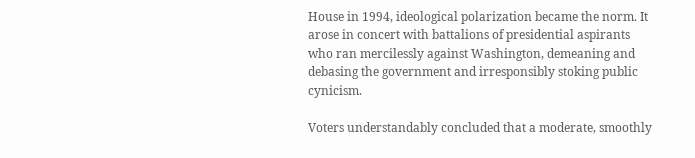House in 1994, ideological polarization became the norm. It arose in concert with battalions of presidential aspirants who ran mercilessly against Washington, demeaning and debasing the government and irresponsibly stoking public cynicism.

Voters understandably concluded that a moderate, smoothly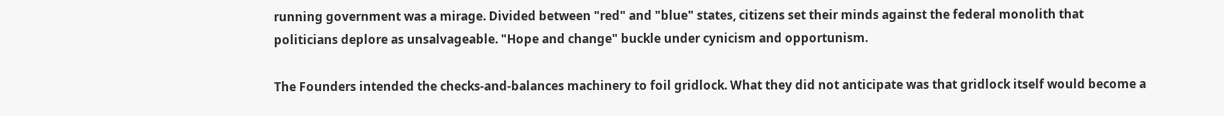running government was a mirage. Divided between "red" and "blue" states, citizens set their minds against the federal monolith that politicians deplore as unsalvageable. "Hope and change" buckle under cynicism and opportunism.

The Founders intended the checks-and-balances machinery to foil gridlock. What they did not anticipate was that gridlock itself would become a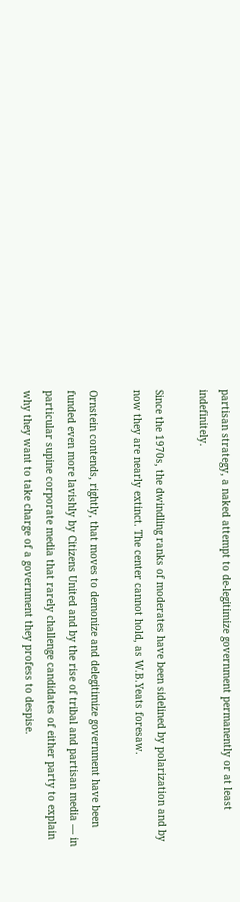partisan strategy, a naked attempt to de-legitimize government permanently or at least indefinitely.

Since the 1970s, the dwindling ranks of moderates have been sidelined by polarization and by now they are nearly extinct. The center cannot hold, as W.B.Yeats foresaw.

Ornstein contends, rightly, that moves to demonize and delegitimize government have been funded even more lavishly by Citizens United and by the rise of tribal and partisan media — in particular supine corporate media that rarely challenge candidates of either party to explain why they want to take charge of a government they profess to despise.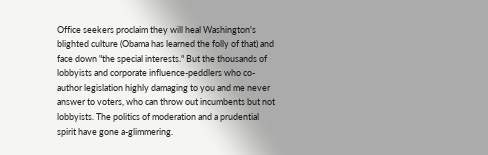Office seekers proclaim they will heal Washington's blighted culture (Obama has learned the folly of that) and face down "the special interests." But the thousands of lobbyists and corporate influence-peddlers who co-author legislation highly damaging to you and me never answer to voters, who can throw out incumbents but not lobbyists. The politics of moderation and a prudential spirit have gone a-glimmering.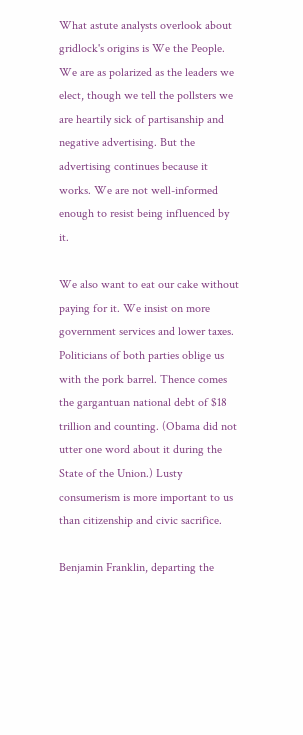What astute analysts overlook about gridlock's origins is We the People. We are as polarized as the leaders we elect, though we tell the pollsters we are heartily sick of partisanship and negative advertising. But the advertising continues because it works. We are not well-informed enough to resist being influenced by it.

We also want to eat our cake without paying for it. We insist on more government services and lower taxes. Politicians of both parties oblige us with the pork barrel. Thence comes the gargantuan national debt of $18 trillion and counting. (Obama did not utter one word about it during the State of the Union.) Lusty consumerism is more important to us than citizenship and civic sacrifice.

Benjamin Franklin, departing the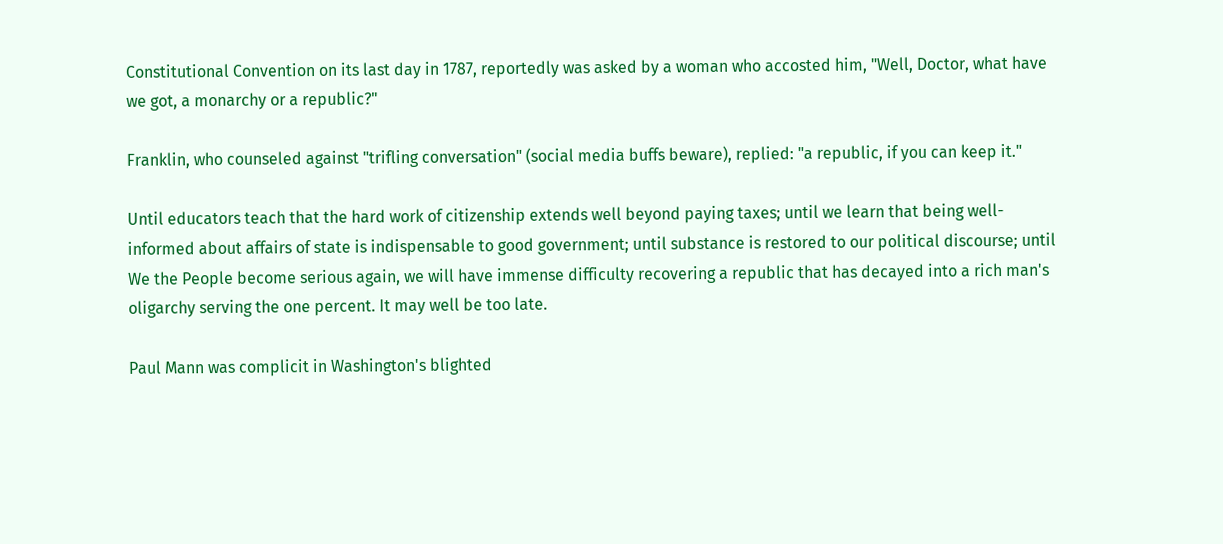Constitutional Convention on its last day in 1787, reportedly was asked by a woman who accosted him, "Well, Doctor, what have we got, a monarchy or a republic?"

Franklin, who counseled against "trifling conversation" (social media buffs beware), replied: "a republic, if you can keep it."

Until educators teach that the hard work of citizenship extends well beyond paying taxes; until we learn that being well-informed about affairs of state is indispensable to good government; until substance is restored to our political discourse; until We the People become serious again, we will have immense difficulty recovering a republic that has decayed into a rich man's oligarchy serving the one percent. It may well be too late.

Paul Mann was complicit in Washington's blighted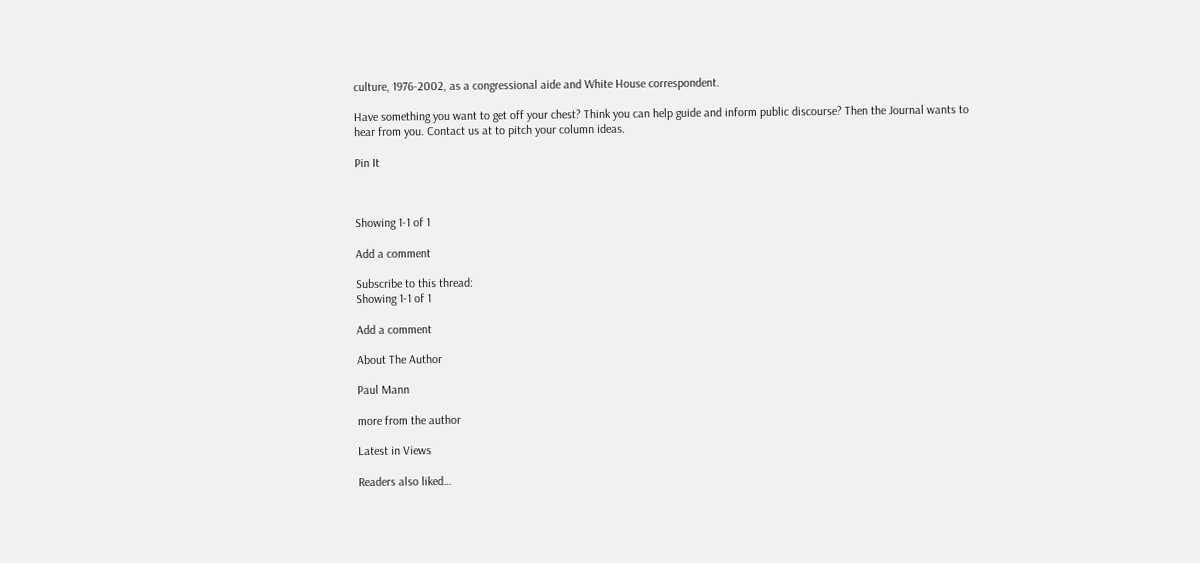culture, 1976-2002, as a congressional aide and White House correspondent.

Have something you want to get off your chest? Think you can help guide and inform public discourse? Then the Journal wants to hear from you. Contact us at to pitch your column ideas.

Pin It



Showing 1-1 of 1

Add a comment

Subscribe to this thread:
Showing 1-1 of 1

Add a comment

About The Author

Paul Mann

more from the author

Latest in Views

Readers also liked…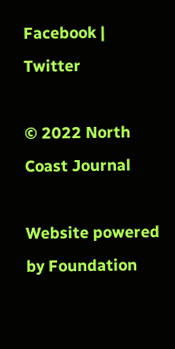Facebook | Twitter

© 2022 North Coast Journal

Website powered by Foundation